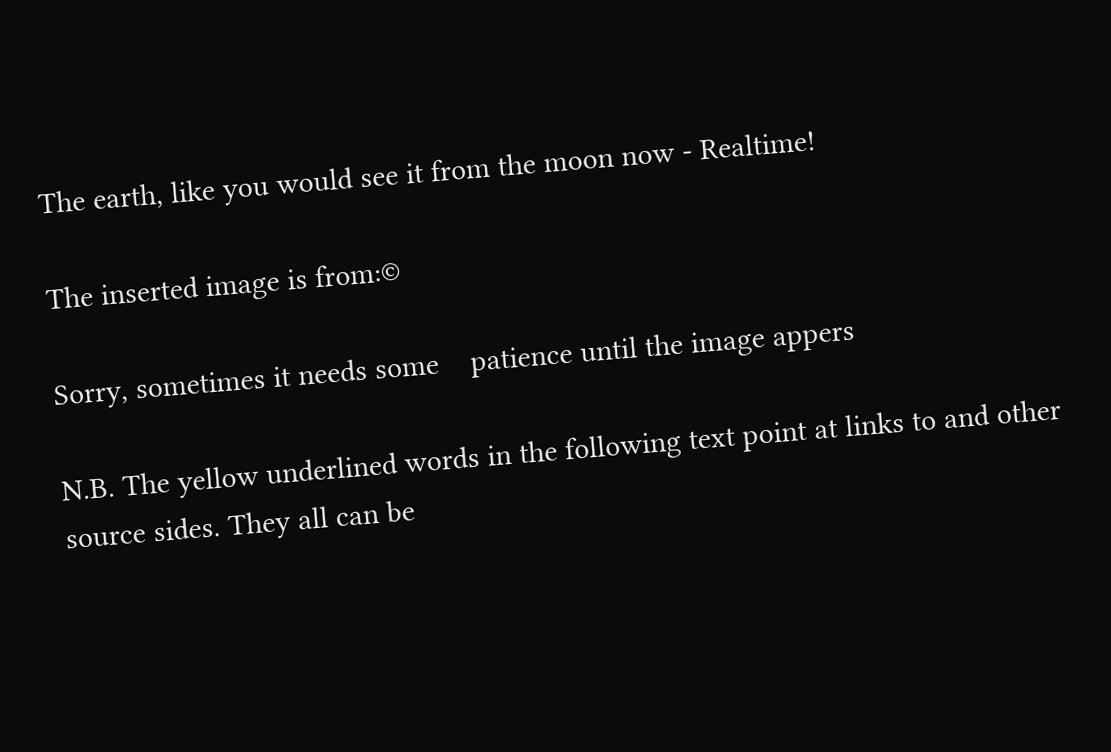The earth, like you would see it from the moon now - Realtime!

The inserted image is from:©

Sorry, sometimes it needs some    patience until the image appers

N.B. The yellow underlined words in the following text point at links to and other source sides. They all can be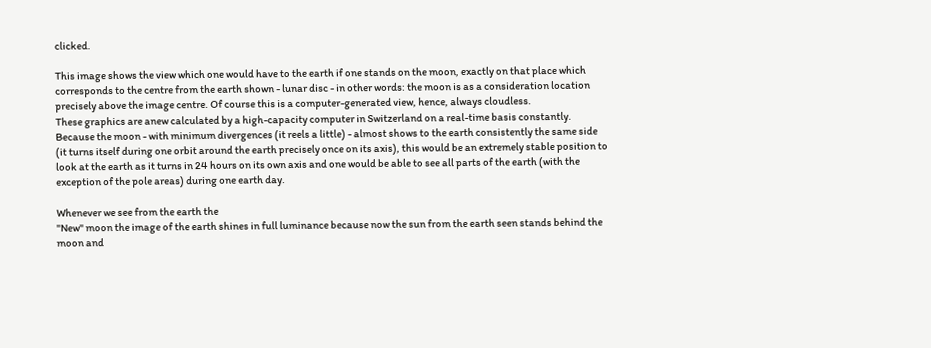clicked.

This image shows the view which one would have to the earth if one stands on the moon, exactly on that place which corresponds to the centre from the earth shown - lunar disc - in other words: the moon is as a consideration location precisely above the image centre. Of course this is a computer-generated view, hence, always cloudless.
These graphics are anew calculated by a high-capacity computer in Switzerland on a real-time basis constantly. Because the moon - with minimum divergences (it reels a little) - almost shows to the earth consistently the same side (it turns itself during one orbit around the earth precisely once on its axis), this would be an extremely stable position to look at the earth as it turns in 24 hours on its own axis and one would be able to see all parts of the earth (with the exception of the pole areas) during one earth day.

Whenever we see from the earth the
"New" moon the image of the earth shines in full luminance because now the sun from the earth seen stands behind the moon and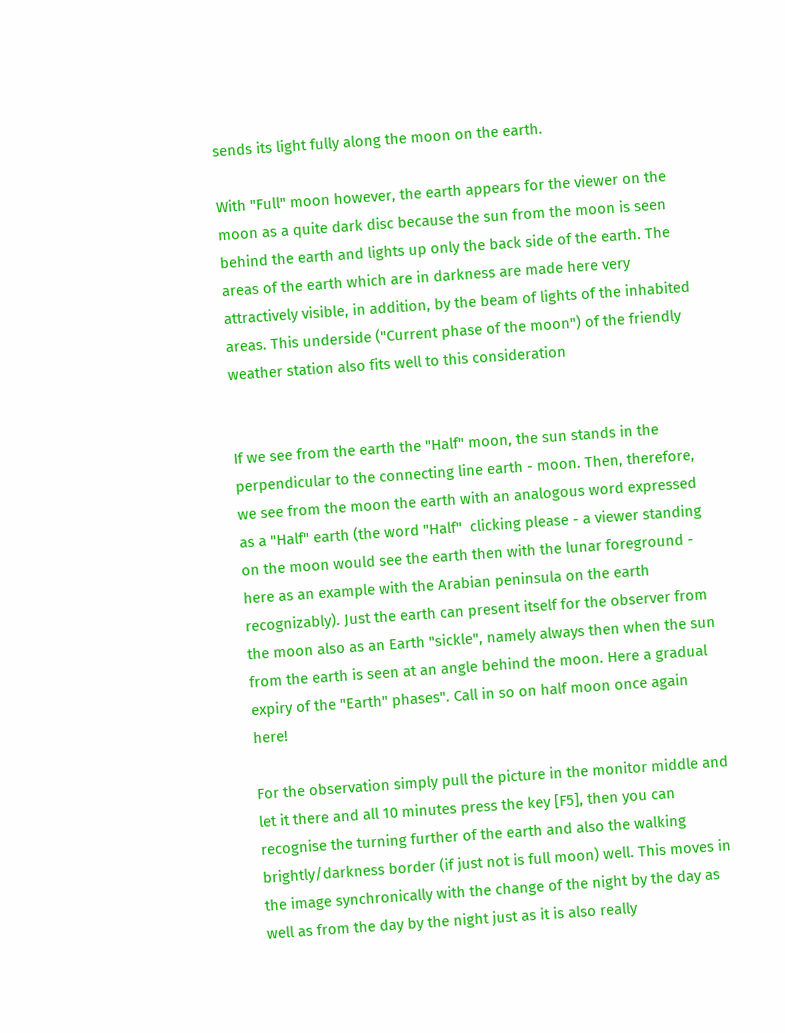sends its light fully along the moon on the earth.

With "Full" moon however, the earth appears for the viewer on the moon as a quite dark disc because the sun from the moon is seen behind the earth and lights up only the back side of the earth. The areas of the earth which are in darkness are made here very attractively visible, in addition, by the beam of lights of the inhabited areas. This underside ("Current phase of the moon") of the friendly weather station also fits well to this consideration


If we see from the earth the "Half" moon, the sun stands in the perpendicular to the connecting line earth - moon. Then, therefore, we see from the moon the earth with an analogous word expressed as a "Half" earth (the word "Half"  clicking please - a viewer standing on the moon would see the earth then with the lunar foreground - here as an example with the Arabian peninsula on the earth recognizably). Just the earth can present itself for the observer from the moon also as an Earth "sickle", namely always then when the sun from the earth is seen at an angle behind the moon. Here a gradual expiry of the "Earth" phases". Call in so on half moon once again here!

For the observation simply pull the picture in the monitor middle and let it there and all 10 minutes press the key [F5], then you can recognise the turning further of the earth and also the walking brightly/darkness border (if just not is full moon) well. This moves in the image synchronically with the change of the night by the day as well as from the day by the night just as it is also really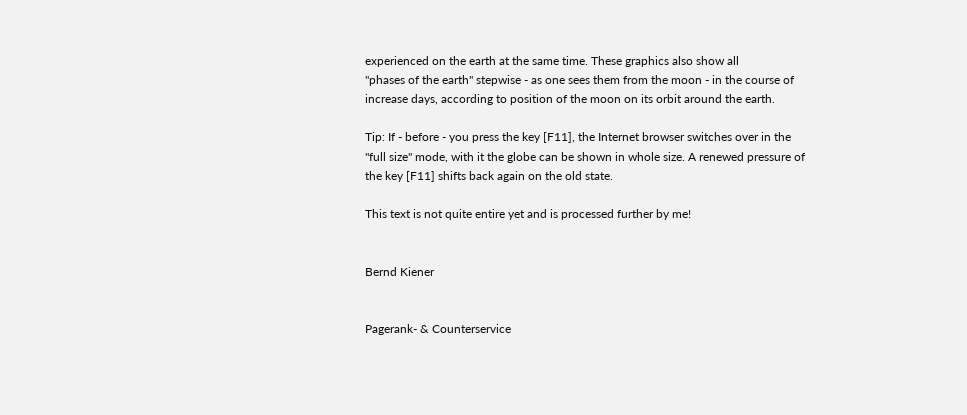experienced on the earth at the same time. These graphics also show all
"phases of the earth" stepwise - as one sees them from the moon - in the course of increase days, according to position of the moon on its orbit around the earth.

Tip: If - before - you press the key [F11], the Internet browser switches over in the "full size" mode, with it the globe can be shown in whole size. A renewed pressure of the key [F11] shifts back again on the old state.

This text is not quite entire yet and is processed further by me!


Bernd Kiener


Pagerank- & Counterservice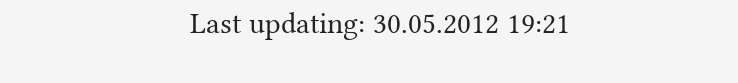Last updating: 30.05.2012 19:21